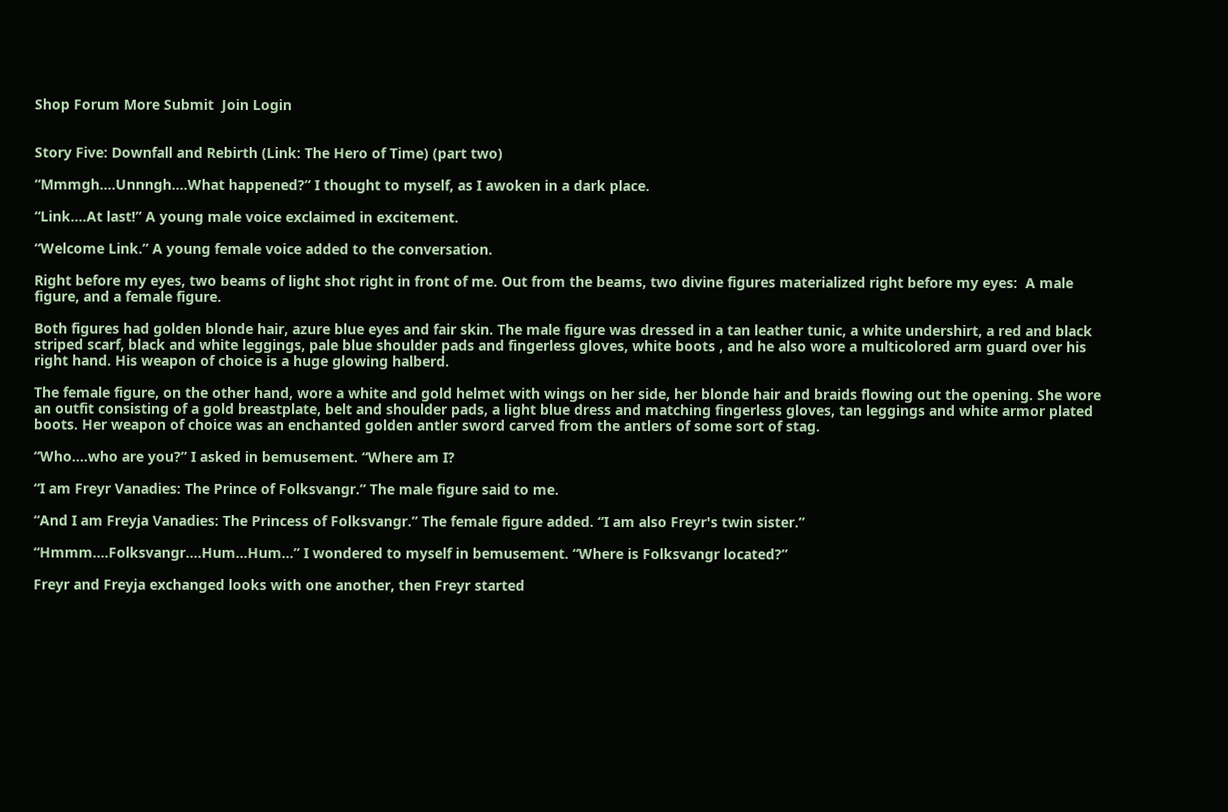Shop Forum More Submit  Join Login


Story Five: Downfall and Rebirth (Link: The Hero of Time) (part two)

“Mmmgh....Unnngh....What happened?” I thought to myself, as I awoken in a dark place.

“Link....At last!” A young male voice exclaimed in excitement.

“Welcome Link.” A young female voice added to the conversation.

Right before my eyes, two beams of light shot right in front of me. Out from the beams, two divine figures materialized right before my eyes:  A male figure, and a female figure.

Both figures had golden blonde hair, azure blue eyes and fair skin. The male figure was dressed in a tan leather tunic, a white undershirt, a red and black striped scarf, black and white leggings, pale blue shoulder pads and fingerless gloves, white boots , and he also wore a multicolored arm guard over his right hand. His weapon of choice is a huge glowing halberd.

The female figure, on the other hand, wore a white and gold helmet with wings on her side, her blonde hair and braids flowing out the opening. She wore an outfit consisting of a gold breastplate, belt and shoulder pads, a light blue dress and matching fingerless gloves, tan leggings and white armor plated boots. Her weapon of choice was an enchanted golden antler sword carved from the antlers of some sort of stag.

“Who....who are you?” I asked in bemusement. “Where am I?

“I am Freyr Vanadies: The Prince of Folksvangr.” The male figure said to me.

“And I am Freyja Vanadies: The Princess of Folksvangr.” The female figure added. “I am also Freyr's twin sister.”

“Hmmm....Folksvangr....Hum...Hum...” I wondered to myself in bemusement. “Where is Folksvangr located?”

Freyr and Freyja exchanged looks with one another, then Freyr started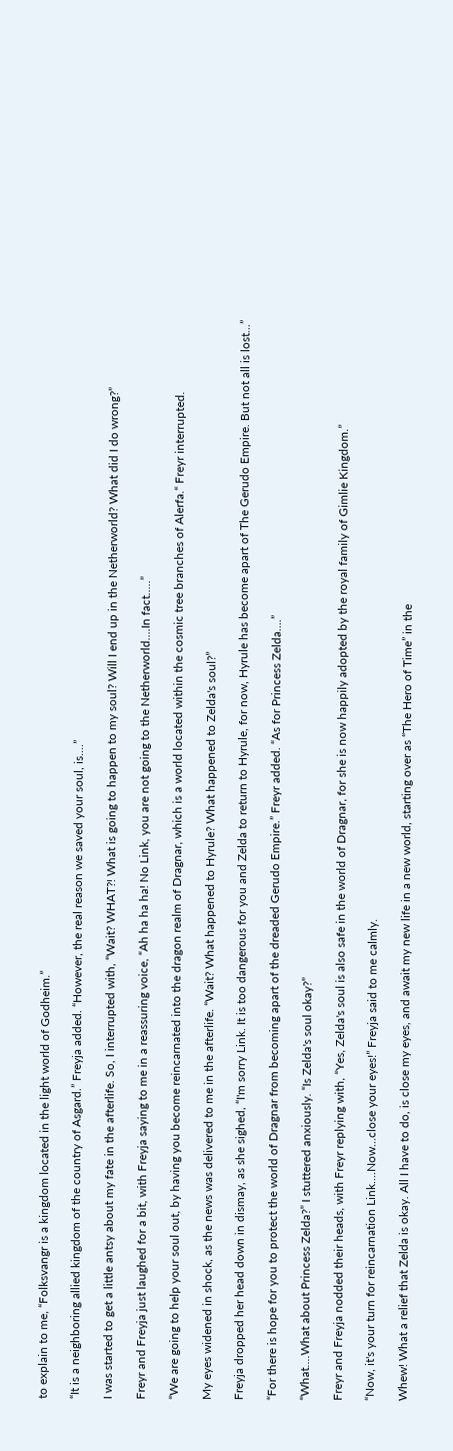to explain to me, “Folksvangr is a kingdom located in the light world of Godheim.”

“It is a neighboring allied kingdom of the country of Asgard.” Freyja added. “However, the real reason we saved your soul, is....”

I was started to get a little antsy about my fate in the afterlife. So, I interrupted with, “Wait? WHAT?! What is going to happen to my soul? Will I end up in the Netherworld? What did I do wrong?”

Freyr and Freyja just laughed for a bit, with Freyja saying to me in a reassuring voice, “Ah ha ha ha! No Link, you are not going to the Netherworld....In fact.....”

“We are going to help your soul out, by having you become reincarnated into the dragon realm of Dragnar, which is a world located within the cosmic tree branches of Alerfa.“ Freyr interrupted.

My eyes widened in shock, as the news was delivered to me in the afterlife. “Wait? What happened to Hyrule? What happened to Zelda's soul?”

Freyja dropped her head down in dismay, as she sighed, “I'm sorry Link. It is too dangerous for you and Zelda to return to Hyrule, for now, Hyrule has become apart of The Gerudo Empire. But not all is lost...”

“For there is hope for you to protect the world of Dragnar from becoming apart of the dreaded Gerudo Empire.” Freyr added. “As for Princess Zelda....”

“What....What about Princess Zelda?” I stuttered anxiously. “Is Zelda's soul okay?”

Freyr and Freyja nodded their heads, with Freyr replying with, “Yes, Zelda's soul is also safe in the world of Dragnar, for she is now happily adopted by the royal family of Gimlie Kingdom.”

“Now, it's your turn for reincarnation Link....Now...close your eyes!” Freyja said to me calmly.

Whew! What a relief that Zelda is okay. All I have to do, is close my eyes, and await my new life in a new world, starting over as “The Hero of Time” in the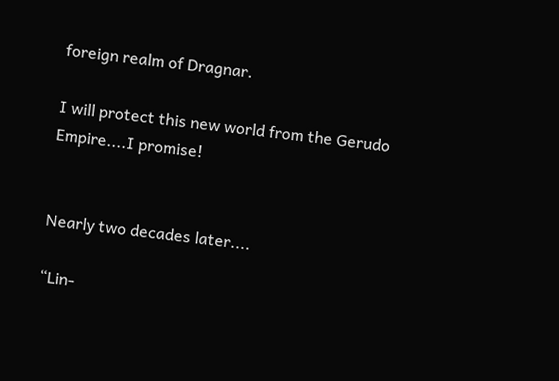foreign realm of Dragnar.

I will protect this new world from the Gerudo Empire....I promise!


Nearly two decades later....

“Lin-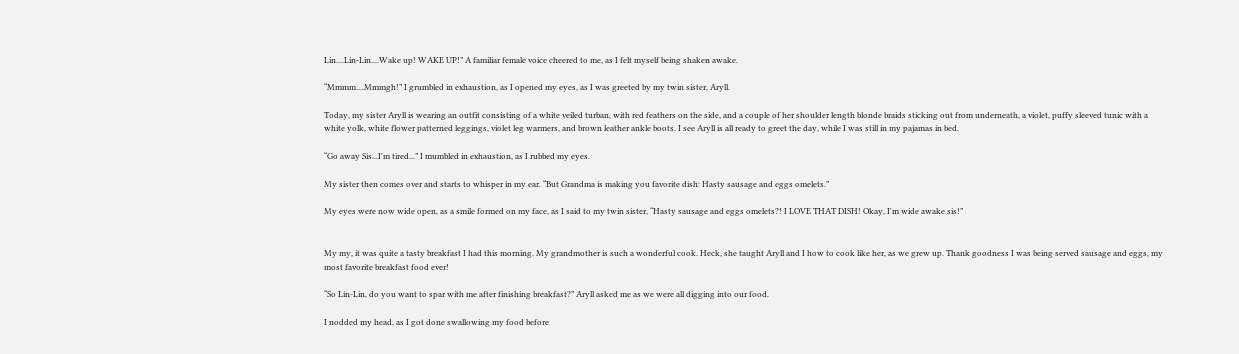Lin....Lin-Lin....Wake up! WAKE UP!” A familiar female voice cheered to me, as I felt myself being shaken awake.

“Mmmm....Mmmgh!” I grumbled in exhaustion, as I opened my eyes, as I was greeted by my twin sister, Aryll.

Today, my sister Aryll is wearing an outfit consisting of a white veiled turban, with red feathers on the side, and a couple of her shoulder length blonde braids sticking out from underneath, a violet, puffy sleeved tunic with a white yolk, white flower patterned leggings, violet leg warmers, and brown leather ankle boots. I see Aryll is all ready to greet the day, while I was still in my pajamas in bed.

“Go away Sis...I'm tired...” I mumbled in exhaustion, as I rubbed my eyes.

My sister then comes over and starts to whisper in my ear. “But Grandma is making you favorite dish: Hasty sausage and eggs omelets.”

My eyes were now wide open, as a smile formed on my face, as I said to my twin sister, “Hasty sausage and eggs omelets?! I LOVE THAT DISH! Okay, I'm wide awake sis!”


My my, it was quite a tasty breakfast I had this morning. My grandmother is such a wonderful cook. Heck, she taught Aryll and I how to cook like her, as we grew up. Thank goodness I was being served sausage and eggs, my most favorite breakfast food ever!

“So Lin-Lin, do you want to spar with me after finishing breakfast?” Aryll asked me as we were all digging into our food.

I nodded my head, as I got done swallowing my food before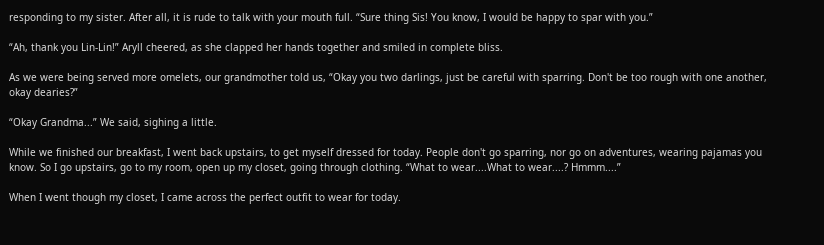responding to my sister. After all, it is rude to talk with your mouth full. “Sure thing Sis! You know, I would be happy to spar with you.”

“Ah, thank you Lin-Lin!” Aryll cheered, as she clapped her hands together and smiled in complete bliss.

As we were being served more omelets, our grandmother told us, “Okay you two darlings, just be careful with sparring. Don't be too rough with one another, okay dearies?”

“Okay Grandma...” We said, sighing a little.

While we finished our breakfast, I went back upstairs, to get myself dressed for today. People don't go sparring, nor go on adventures, wearing pajamas you know. So I go upstairs, go to my room, open up my closet, going through clothing. “What to wear....What to wear....? Hmmm....”

When I went though my closet, I came across the perfect outfit to wear for today.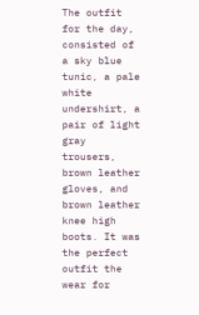The outfit for the day, consisted of a sky blue tunic, a pale white undershirt, a pair of light gray trousers, brown leather gloves, and brown leather knee high boots. It was the perfect outfit the wear for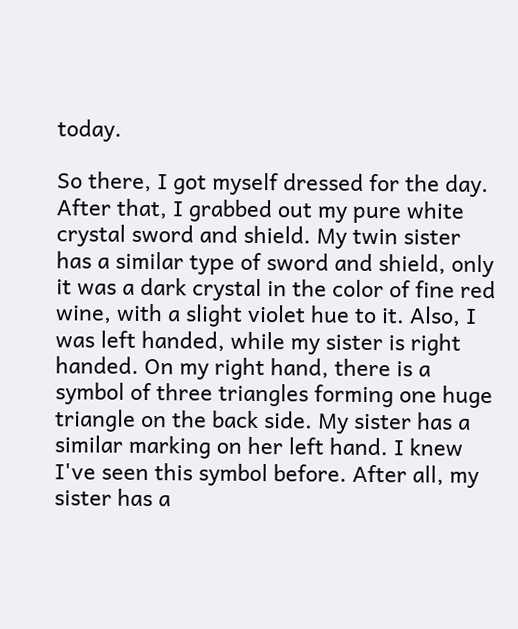today.

So there, I got myself dressed for the day. After that, I grabbed out my pure white crystal sword and shield. My twin sister has a similar type of sword and shield, only it was a dark crystal in the color of fine red wine, with a slight violet hue to it. Also, I was left handed, while my sister is right handed. On my right hand, there is a symbol of three triangles forming one huge triangle on the back side. My sister has a similar marking on her left hand. I knew I've seen this symbol before. After all, my sister has a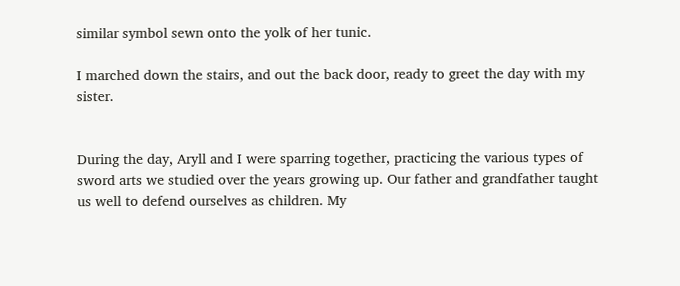similar symbol sewn onto the yolk of her tunic.

I marched down the stairs, and out the back door, ready to greet the day with my sister.


During the day, Aryll and I were sparring together, practicing the various types of sword arts we studied over the years growing up. Our father and grandfather taught us well to defend ourselves as children. My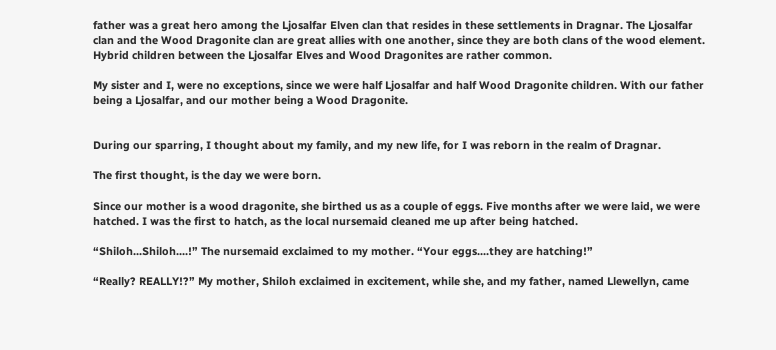father was a great hero among the Ljosalfar Elven clan that resides in these settlements in Dragnar. The Ljosalfar clan and the Wood Dragonite clan are great allies with one another, since they are both clans of the wood element. Hybrid children between the Ljosalfar Elves and Wood Dragonites are rather common.

My sister and I, were no exceptions, since we were half Ljosalfar and half Wood Dragonite children. With our father being a Ljosalfar, and our mother being a Wood Dragonite.


During our sparring, I thought about my family, and my new life, for I was reborn in the realm of Dragnar.

The first thought, is the day we were born.

Since our mother is a wood dragonite, she birthed us as a couple of eggs. Five months after we were laid, we were hatched. I was the first to hatch, as the local nursemaid cleaned me up after being hatched.

“Shiloh...Shiloh....!” The nursemaid exclaimed to my mother. “Your eggs....they are hatching!”

“Really? REALLY!?” My mother, Shiloh exclaimed in excitement, while she, and my father, named Llewellyn, came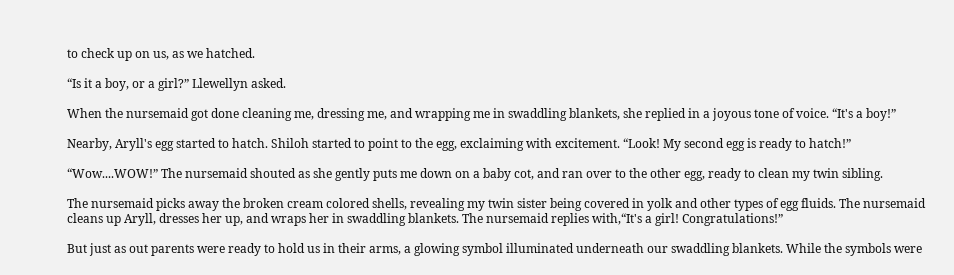to check up on us, as we hatched.

“Is it a boy, or a girl?” Llewellyn asked.

When the nursemaid got done cleaning me, dressing me, and wrapping me in swaddling blankets, she replied in a joyous tone of voice. “It's a boy!”

Nearby, Aryll's egg started to hatch. Shiloh started to point to the egg, exclaiming with excitement. “Look! My second egg is ready to hatch!”

“Wow....WOW!” The nursemaid shouted as she gently puts me down on a baby cot, and ran over to the other egg, ready to clean my twin sibling.

The nursemaid picks away the broken cream colored shells, revealing my twin sister being covered in yolk and other types of egg fluids. The nursemaid cleans up Aryll, dresses her up, and wraps her in swaddling blankets. The nursemaid replies with,“It's a girl! Congratulations!”

But just as out parents were ready to hold us in their arms, a glowing symbol illuminated underneath our swaddling blankets. While the symbols were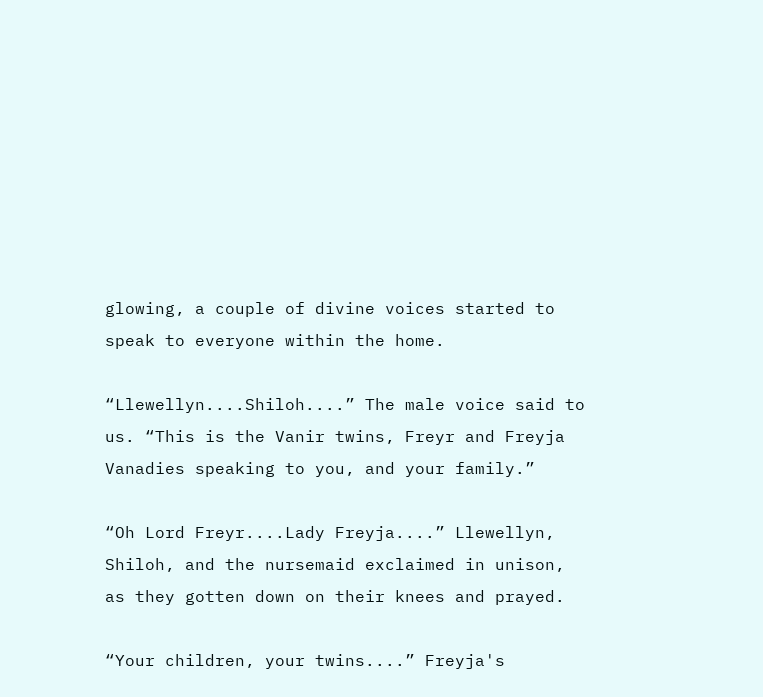glowing, a couple of divine voices started to speak to everyone within the home.

“Llewellyn....Shiloh....” The male voice said to us. “This is the Vanir twins, Freyr and Freyja Vanadies speaking to you, and your family.”

“Oh Lord Freyr....Lady Freyja....” Llewellyn, Shiloh, and the nursemaid exclaimed in unison, as they gotten down on their knees and prayed.

“Your children, your twins....” Freyja's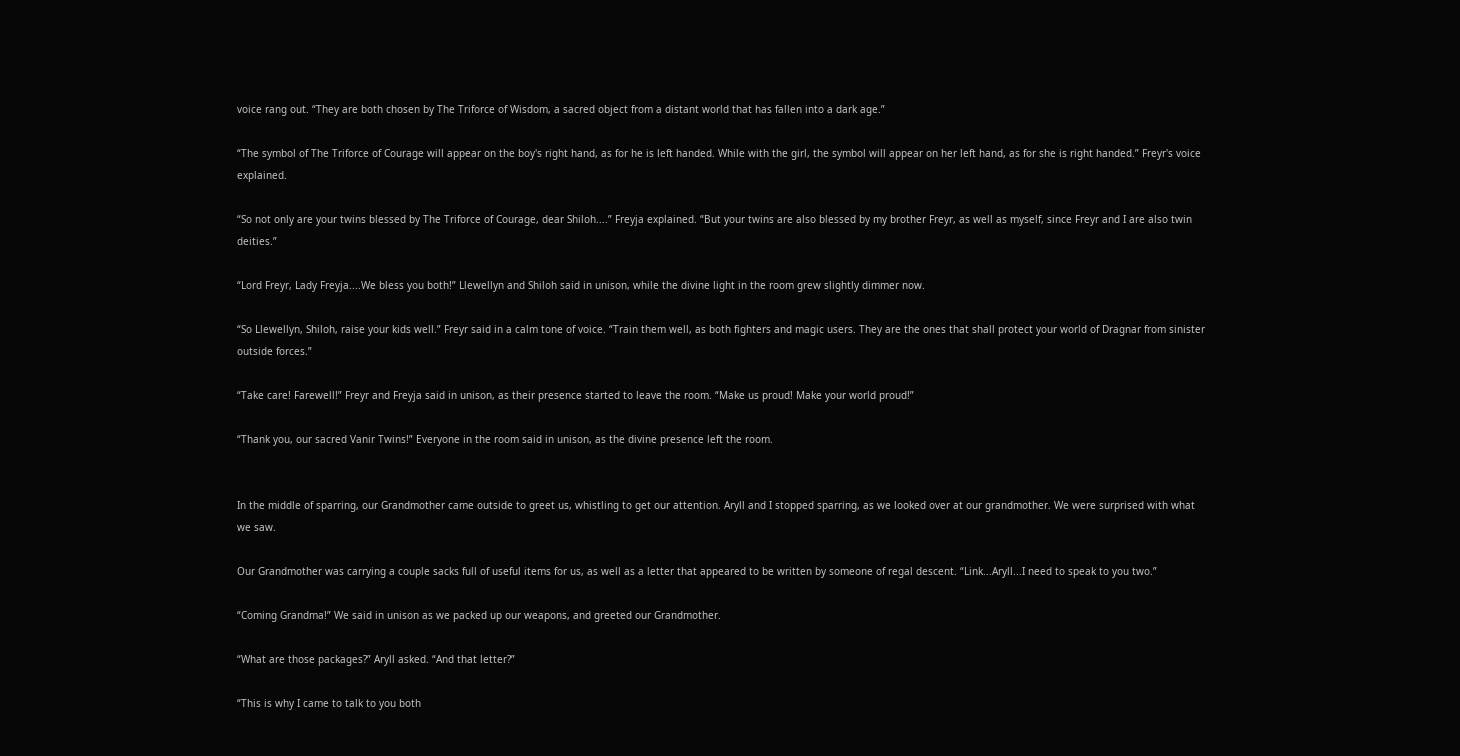voice rang out. “They are both chosen by The Triforce of Wisdom, a sacred object from a distant world that has fallen into a dark age.”

“The symbol of The Triforce of Courage will appear on the boy's right hand, as for he is left handed. While with the girl, the symbol will appear on her left hand, as for she is right handed.” Freyr's voice explained.

“So not only are your twins blessed by The Triforce of Courage, dear Shiloh....” Freyja explained. “But your twins are also blessed by my brother Freyr, as well as myself, since Freyr and I are also twin deities.”

“Lord Freyr, Lady Freyja....We bless you both!” Llewellyn and Shiloh said in unison, while the divine light in the room grew slightly dimmer now.

“So Llewellyn, Shiloh, raise your kids well.” Freyr said in a calm tone of voice. “Train them well, as both fighters and magic users. They are the ones that shall protect your world of Dragnar from sinister outside forces.”

“Take care! Farewell!” Freyr and Freyja said in unison, as their presence started to leave the room. “Make us proud! Make your world proud!”

“Thank you, our sacred Vanir Twins!” Everyone in the room said in unison, as the divine presence left the room.


In the middle of sparring, our Grandmother came outside to greet us, whistling to get our attention. Aryll and I stopped sparring, as we looked over at our grandmother. We were surprised with what we saw.

Our Grandmother was carrying a couple sacks full of useful items for us, as well as a letter that appeared to be written by someone of regal descent. “Link...Aryll...I need to speak to you two.”

“Coming Grandma!” We said in unison as we packed up our weapons, and greeted our Grandmother.

“What are those packages?” Aryll asked. “And that letter?”

“This is why I came to talk to you both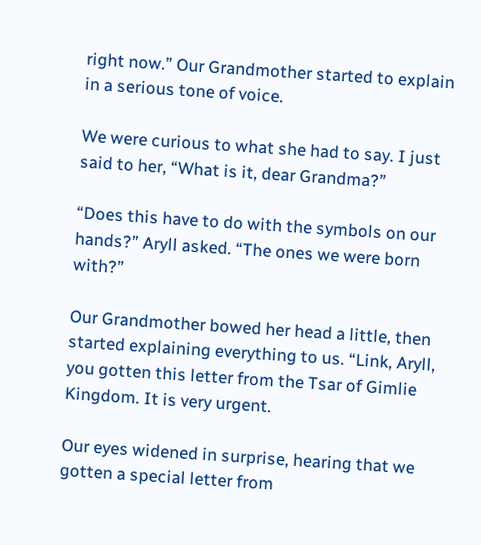right now.” Our Grandmother started to explain in a serious tone of voice.

We were curious to what she had to say. I just said to her, “What is it, dear Grandma?”

“Does this have to do with the symbols on our hands?” Aryll asked. “The ones we were born with?”

Our Grandmother bowed her head a little, then started explaining everything to us. “Link, Aryll, you gotten this letter from the Tsar of Gimlie Kingdom. It is very urgent.

Our eyes widened in surprise, hearing that we gotten a special letter from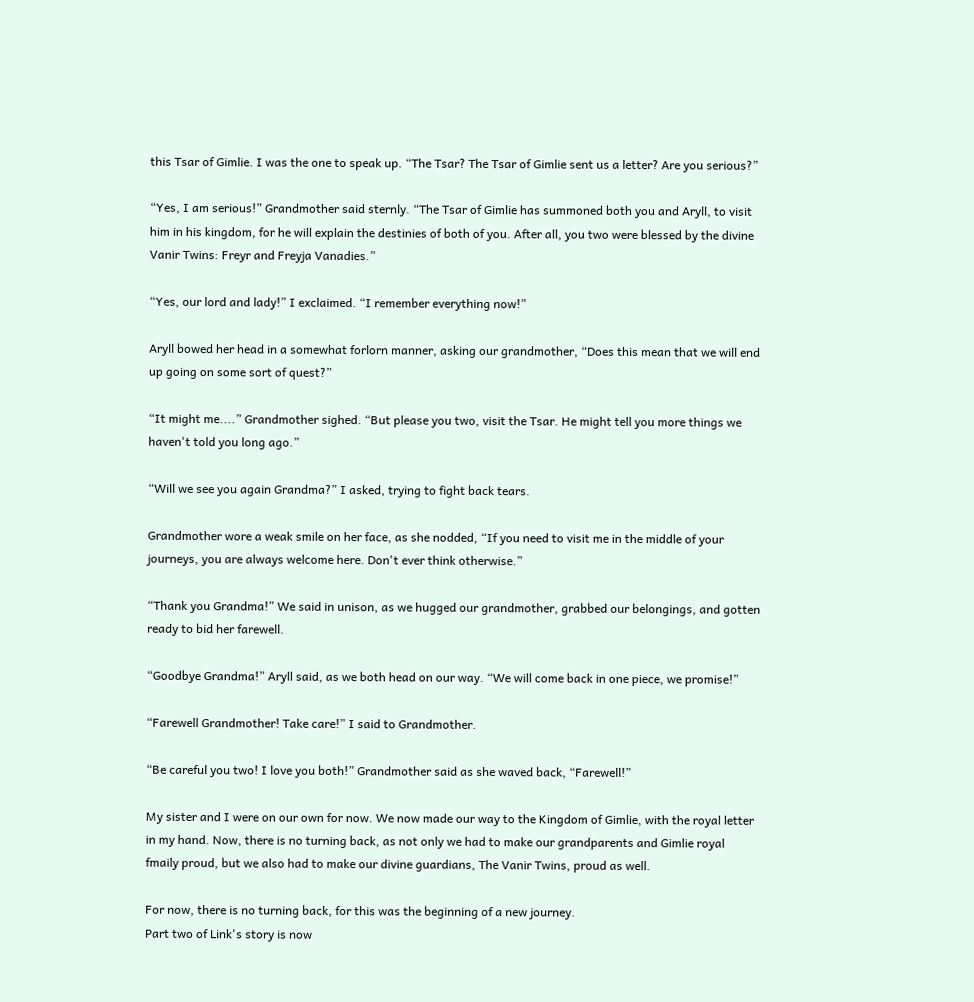this Tsar of Gimlie. I was the one to speak up. “The Tsar? The Tsar of Gimlie sent us a letter? Are you serious?”

“Yes, I am serious!” Grandmother said sternly. “The Tsar of Gimlie has summoned both you and Aryll, to visit him in his kingdom, for he will explain the destinies of both of you. After all, you two were blessed by the divine Vanir Twins: Freyr and Freyja Vanadies.”

“Yes, our lord and lady!” I exclaimed. “I remember everything now!”

Aryll bowed her head in a somewhat forlorn manner, asking our grandmother, “Does this mean that we will end up going on some sort of quest?”

“It might me....” Grandmother sighed. “But please you two, visit the Tsar. He might tell you more things we haven't told you long ago.”

“Will we see you again Grandma?” I asked, trying to fight back tears.

Grandmother wore a weak smile on her face, as she nodded, “If you need to visit me in the middle of your journeys, you are always welcome here. Don't ever think otherwise.”

“Thank you Grandma!” We said in unison, as we hugged our grandmother, grabbed our belongings, and gotten ready to bid her farewell.

“Goodbye Grandma!” Aryll said, as we both head on our way. “We will come back in one piece, we promise!”

“Farewell Grandmother! Take care!” I said to Grandmother.

“Be careful you two! I love you both!” Grandmother said as she waved back, “Farewell!”

My sister and I were on our own for now. We now made our way to the Kingdom of Gimlie, with the royal letter in my hand. Now, there is no turning back, as not only we had to make our grandparents and Gimlie royal fmaily proud, but we also had to make our divine guardians, The Vanir Twins, proud as well.

For now, there is no turning back, for this was the beginning of a new journey.
Part two of Link's story is now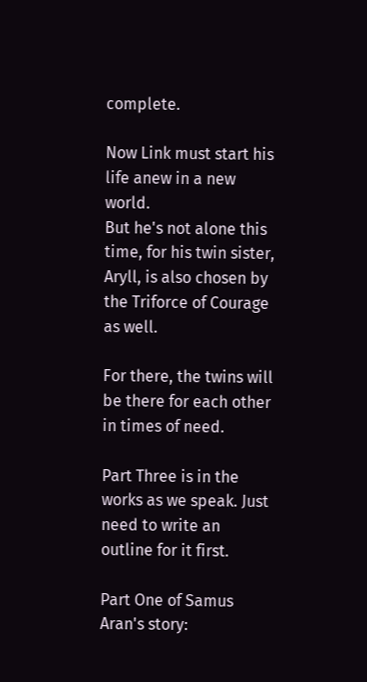complete.

Now Link must start his life anew in a new world.
But he's not alone this time, for his twin sister, Aryll, is also chosen by the Triforce of Courage as well.

For there, the twins will be there for each other in times of need.

Part Three is in the works as we speak. Just need to write an outline for it first.

Part One of Samus Aran's story: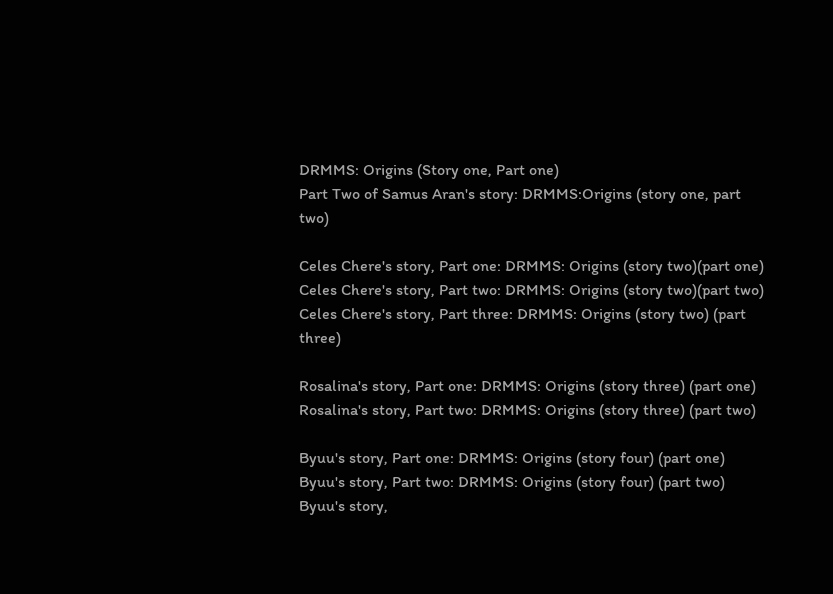DRMMS: Origins (Story one, Part one)
Part Two of Samus Aran's story: DRMMS:Origins (story one, part two)

Celes Chere's story, Part one: DRMMS: Origins (story two)(part one)
Celes Chere's story, Part two: DRMMS: Origins (story two)(part two)
Celes Chere's story, Part three: DRMMS: Origins (story two) (part three)

Rosalina's story, Part one: DRMMS: Origins (story three) (part one)
Rosalina's story, Part two: DRMMS: Origins (story three) (part two)

Byuu's story, Part one: DRMMS: Origins (story four) (part one)
Byuu's story, Part two: DRMMS: Origins (story four) (part two)
Byuu's story,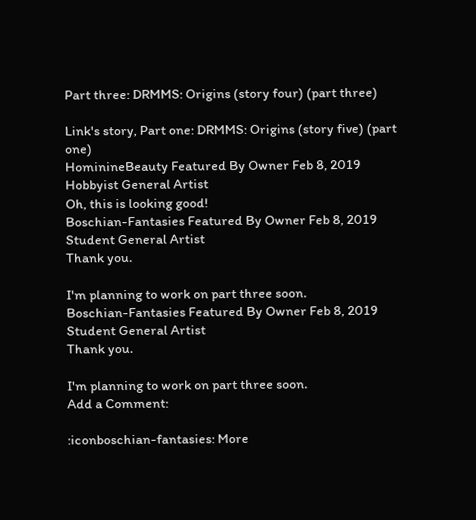Part three: DRMMS: Origins (story four) (part three)

Link's story, Part one: DRMMS: Origins (story five) (part one)
HominineBeauty Featured By Owner Feb 8, 2019  Hobbyist General Artist
Oh, this is looking good!
Boschian-Fantasies Featured By Owner Feb 8, 2019  Student General Artist
Thank you.

I'm planning to work on part three soon.
Boschian-Fantasies Featured By Owner Feb 8, 2019  Student General Artist
Thank you.

I'm planning to work on part three soon.
Add a Comment:

:iconboschian-fantasies: More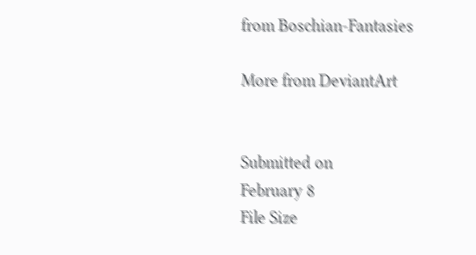from Boschian-Fantasies

More from DeviantArt


Submitted on
February 8
File Size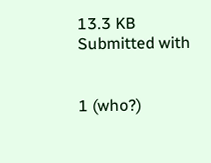13.3 KB
Submitted with


1 (who?)